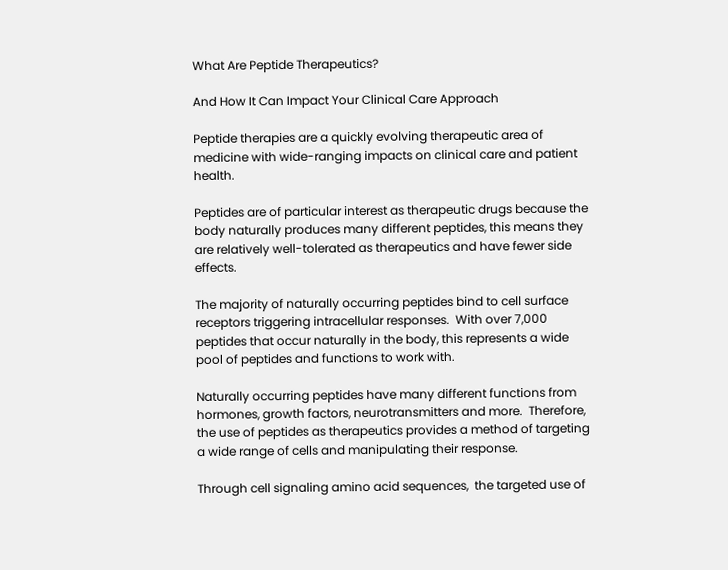What Are Peptide Therapeutics?

And How It Can Impact Your Clinical Care Approach

Peptide therapies are a quickly evolving therapeutic area of medicine with wide-ranging impacts on clinical care and patient health.

Peptides are of particular interest as therapeutic drugs because the body naturally produces many different peptides, this means they are relatively well-tolerated as therapeutics and have fewer side effects.

The majority of naturally occurring peptides bind to cell surface receptors triggering intracellular responses.  With over 7,000 peptides that occur naturally in the body, this represents a wide pool of peptides and functions to work with.

Naturally occurring peptides have many different functions from hormones, growth factors, neurotransmitters and more.  Therefore, the use of peptides as therapeutics provides a method of targeting a wide range of cells and manipulating their response.

Through cell signaling amino acid sequences,  the targeted use of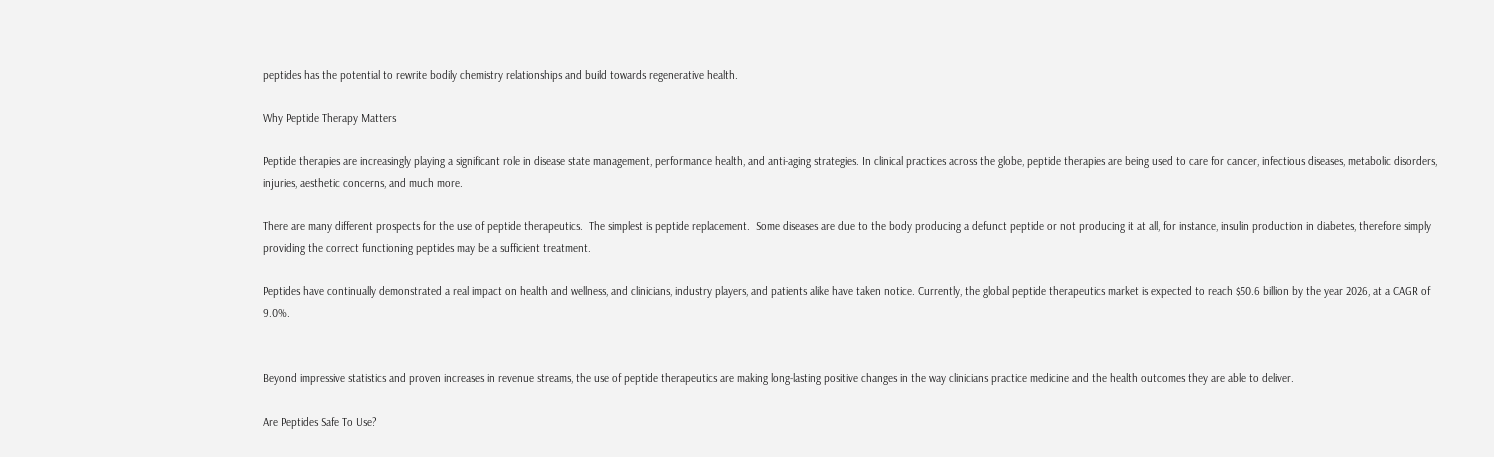peptides has the potential to rewrite bodily chemistry relationships and build towards regenerative health.

Why Peptide Therapy Matters

Peptide therapies are increasingly playing a significant role in disease state management, performance health, and anti-aging strategies. In clinical practices across the globe, peptide therapies are being used to care for cancer, infectious diseases, metabolic disorders, injuries, aesthetic concerns, and much more.

There are many different prospects for the use of peptide therapeutics.  The simplest is peptide replacement.  Some diseases are due to the body producing a defunct peptide or not producing it at all, for instance, insulin production in diabetes, therefore simply providing the correct functioning peptides may be a sufficient treatment.

Peptides have continually demonstrated a real impact on health and wellness, and clinicians, industry players, and patients alike have taken notice. Currently, the global peptide therapeutics market is expected to reach $50.6 billion by the year 2026, at a CAGR of 9.0%.


Beyond impressive statistics and proven increases in revenue streams, the use of peptide therapeutics are making long-lasting positive changes in the way clinicians practice medicine and the health outcomes they are able to deliver.

Are Peptides Safe To Use?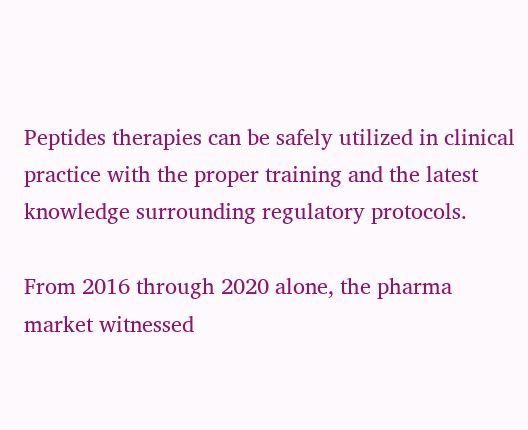Peptides therapies can be safely utilized in clinical practice with the proper training and the latest knowledge surrounding regulatory protocols.

From 2016 through 2020 alone, the pharma market witnessed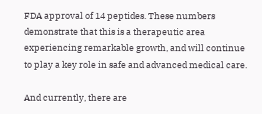FDA approval of 14 peptides. These numbers demonstrate that this is a therapeutic area experiencing remarkable growth, and will continue to play a key role in safe and advanced medical care.

And currently, there are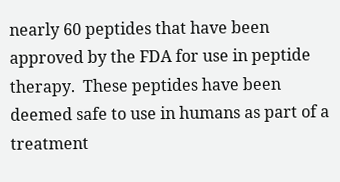nearly 60 peptides that have been approved by the FDA for use in peptide therapy.  These peptides have been deemed safe to use in humans as part of a treatment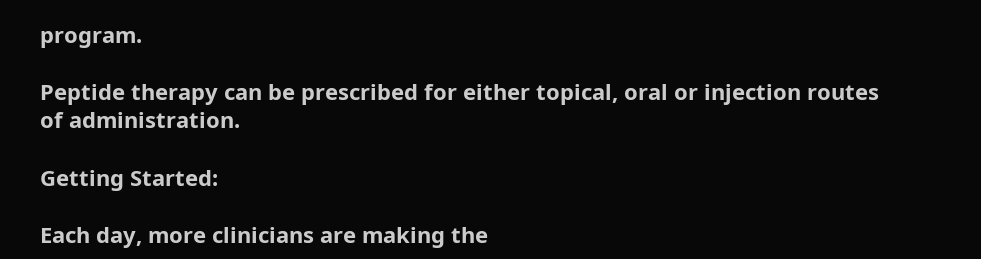program.

Peptide therapy can be prescribed for either topical, oral or injection routes of administration.

Getting Started:

Each day, more clinicians are making the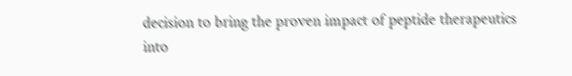decision to bring the proven impact of peptide therapeutics into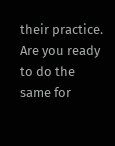their practice. Are you ready to do the same for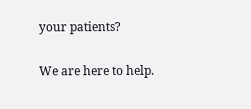your patients?

We are here to help.